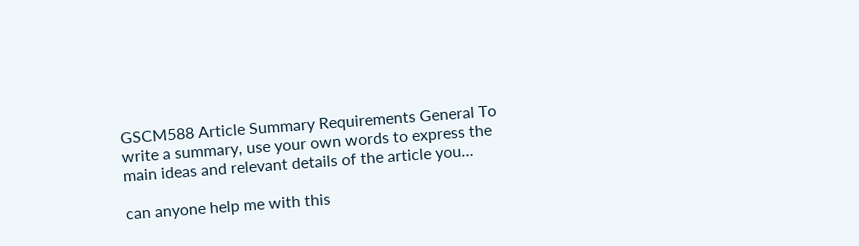GSCM588 Article Summary Requirements General To write a summary, use your own words to express the main ideas and relevant details of the article you…

can anyone help me with this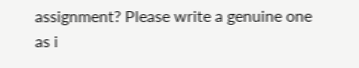assignment? Please write a genuine one as i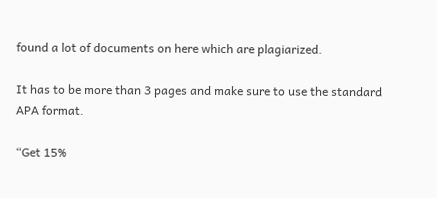found a lot of documents on here which are plagiarized.

It has to be more than 3 pages and make sure to use the standard APA format.

“Get 15%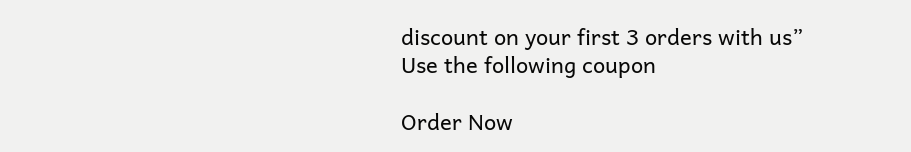discount on your first 3 orders with us”
Use the following coupon

Order Now